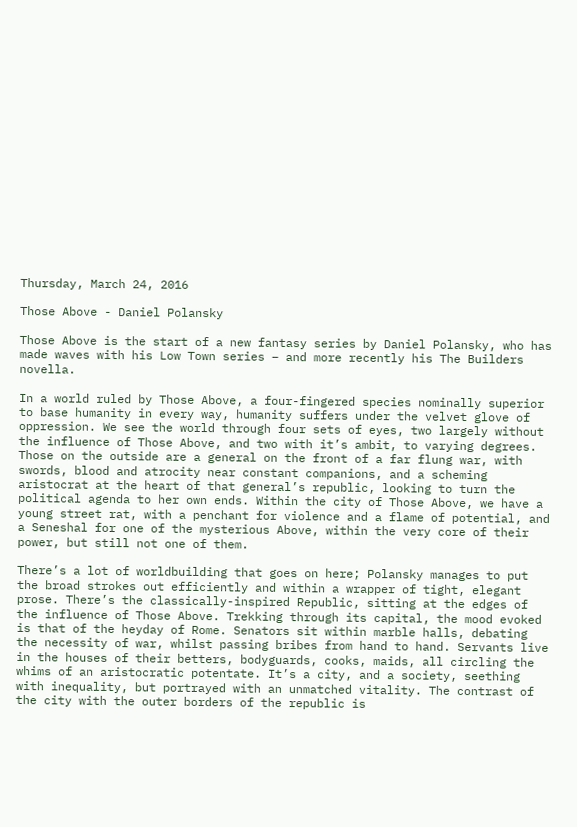Thursday, March 24, 2016

Those Above - Daniel Polansky

Those Above is the start of a new fantasy series by Daniel Polansky, who has made waves with his Low Town series – and more recently his The Builders novella.

In a world ruled by Those Above, a four-fingered species nominally superior to base humanity in every way, humanity suffers under the velvet glove of oppression. We see the world through four sets of eyes, two largely without the influence of Those Above, and two with it’s ambit, to varying degrees. Those on the outside are a general on the front of a far flung war, with swords, blood and atrocity near constant companions, and a scheming aristocrat at the heart of that general’s republic, looking to turn the political agenda to her own ends. Within the city of Those Above, we have a young street rat, with a penchant for violence and a flame of potential, and a Seneshal for one of the mysterious Above, within the very core of their power, but still not one of them.

There’s a lot of worldbuilding that goes on here; Polansky manages to put the broad strokes out efficiently and within a wrapper of tight, elegant prose. There’s the classically-inspired Republic, sitting at the edges of the influence of Those Above. Trekking through its capital, the mood evoked is that of the heyday of Rome. Senators sit within marble halls, debating the necessity of war, whilst passing bribes from hand to hand. Servants live in the houses of their betters, bodyguards, cooks, maids, all circling the whims of an aristocratic potentate. It’s a city, and a society, seething with inequality, but portrayed with an unmatched vitality. The contrast of the city with the outer borders of the republic is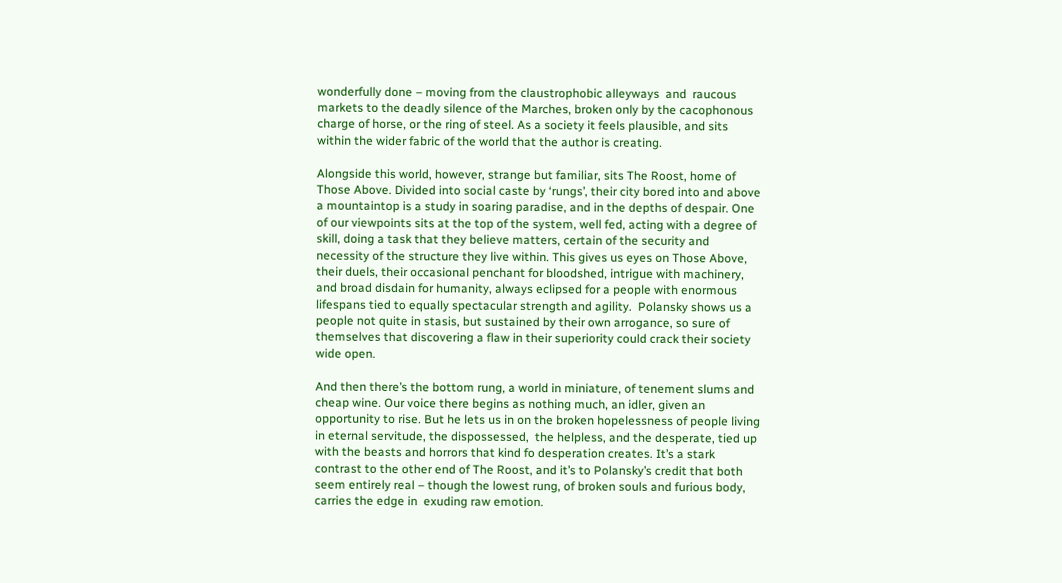wonderfully done – moving from the claustrophobic alleyways  and  raucous markets to the deadly silence of the Marches, broken only by the cacophonous charge of horse, or the ring of steel. As a society it feels plausible, and sits within the wider fabric of the world that the author is creating.

Alongside this world, however, strange but familiar, sits The Roost, home of Those Above. Divided into social caste by ‘rungs’, their city bored into and above a mountaintop is a study in soaring paradise, and in the depths of despair. One of our viewpoints sits at the top of the system, well fed, acting with a degree of skill, doing a task that they believe matters, certain of the security and necessity of the structure they live within. This gives us eyes on Those Above, their duels, their occasional penchant for bloodshed, intrigue with machinery, and broad disdain for humanity, always eclipsed for a people with enormous lifespans tied to equally spectacular strength and agility.  Polansky shows us a people not quite in stasis, but sustained by their own arrogance, so sure of themselves that discovering a flaw in their superiority could crack their society wide open.

And then there’s the bottom rung, a world in miniature, of tenement slums and cheap wine. Our voice there begins as nothing much, an idler, given an opportunity to rise. But he lets us in on the broken hopelessness of people living in eternal servitude, the dispossessed,  the helpless, and the desperate, tied up with the beasts and horrors that kind fo desperation creates. It’s a stark contrast to the other end of The Roost, and it’s to Polansky’s credit that both seem entirely real – though the lowest rung, of broken souls and furious body, carries the edge in  exuding raw emotion.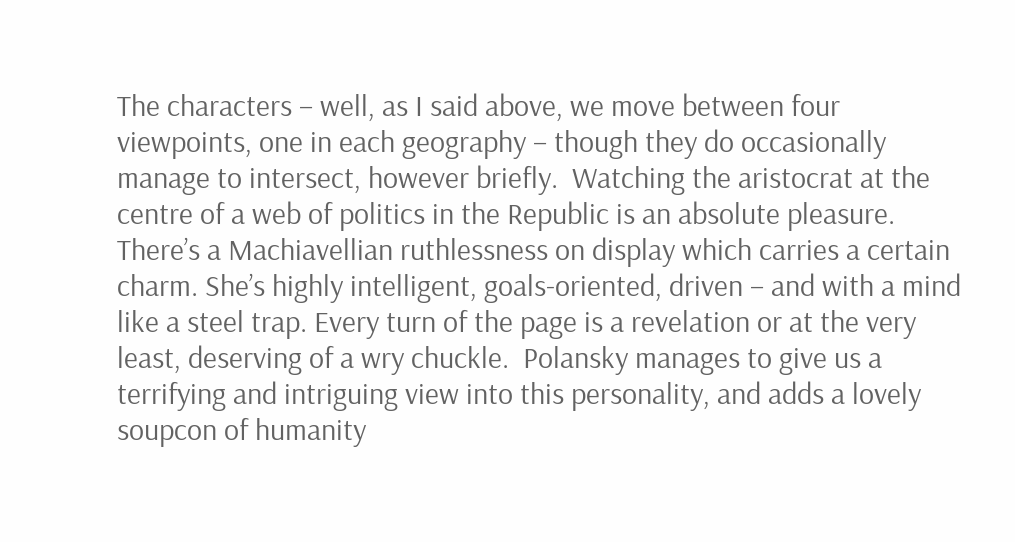The characters – well, as I said above, we move between four viewpoints, one in each geography – though they do occasionally manage to intersect, however briefly.  Watching the aristocrat at the centre of a web of politics in the Republic is an absolute pleasure. There’s a Machiavellian ruthlessness on display which carries a certain charm. She’s highly intelligent, goals-oriented, driven – and with a mind like a steel trap. Every turn of the page is a revelation or at the very least, deserving of a wry chuckle.  Polansky manages to give us a terrifying and intriguing view into this personality, and adds a lovely soupcon of humanity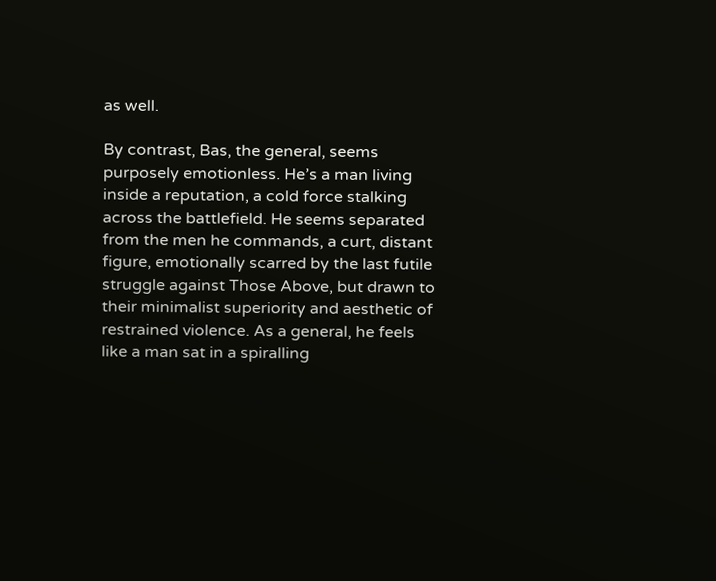as well.

By contrast, Bas, the general, seems purposely emotionless. He’s a man living inside a reputation, a cold force stalking across the battlefield. He seems separated from the men he commands, a curt, distant figure, emotionally scarred by the last futile struggle against Those Above, but drawn to their minimalist superiority and aesthetic of restrained violence. As a general, he feels like a man sat in a spiralling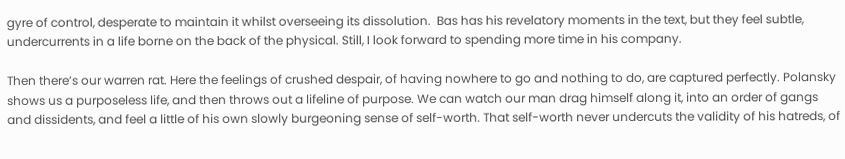gyre of control, desperate to maintain it whilst overseeing its dissolution.  Bas has his revelatory moments in the text, but they feel subtle, undercurrents in a life borne on the back of the physical. Still, I look forward to spending more time in his company.

Then there’s our warren rat. Here the feelings of crushed despair, of having nowhere to go and nothing to do, are captured perfectly. Polansky shows us a purposeless life, and then throws out a lifeline of purpose. We can watch our man drag himself along it, into an order of gangs and dissidents, and feel a little of his own slowly burgeoning sense of self-worth. That self-worth never undercuts the validity of his hatreds, of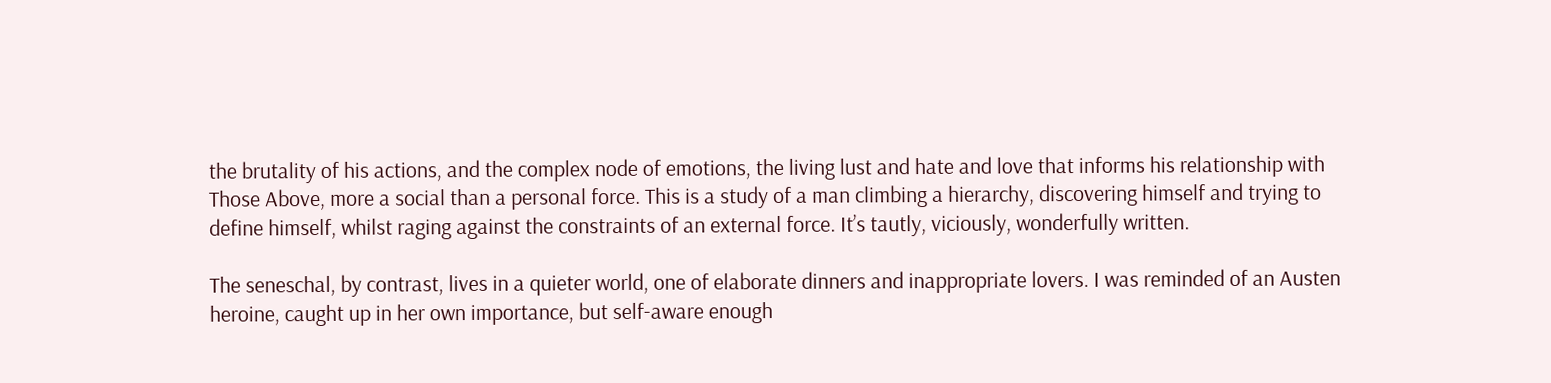the brutality of his actions, and the complex node of emotions, the living lust and hate and love that informs his relationship with Those Above, more a social than a personal force. This is a study of a man climbing a hierarchy, discovering himself and trying to define himself, whilst raging against the constraints of an external force. It’s tautly, viciously, wonderfully written.

The seneschal, by contrast, lives in a quieter world, one of elaborate dinners and inappropriate lovers. I was reminded of an Austen heroine, caught up in her own importance, but self-aware enough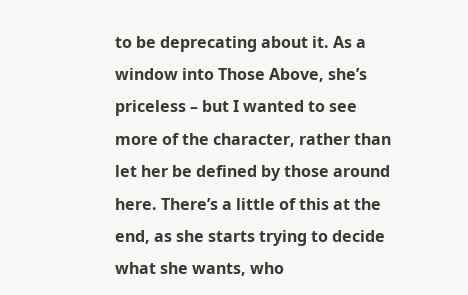to be deprecating about it. As a window into Those Above, she’s priceless – but I wanted to see more of the character, rather than let her be defined by those around here. There’s a little of this at the end, as she starts trying to decide what she wants, who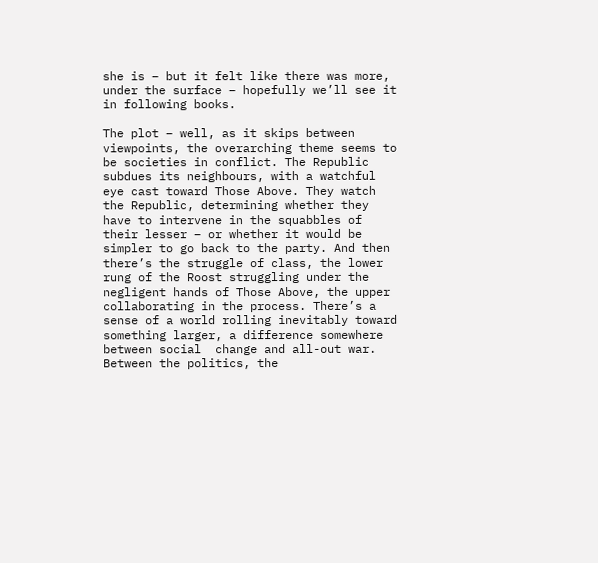she is – but it felt like there was more, under the surface – hopefully we’ll see it in following books.

The plot – well, as it skips between viewpoints, the overarching theme seems to be societies in conflict. The Republic subdues its neighbours, with a watchful eye cast toward Those Above. They watch the Republic, determining whether they have to intervene in the squabbles of their lesser – or whether it would be simpler to go back to the party. And then there’s the struggle of class, the lower rung of the Roost struggling under the negligent hands of Those Above, the upper collaborating in the process. There’s a sense of a world rolling inevitably toward something larger, a difference somewhere between social  change and all-out war. Between the politics, the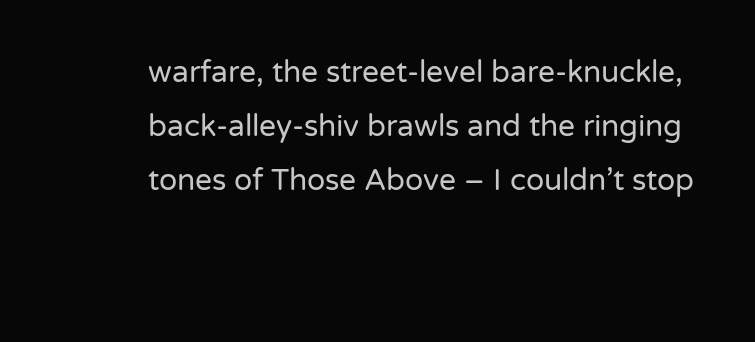warfare, the street-level bare-knuckle, back-alley-shiv brawls and the ringing tones of Those Above – I couldn’t stop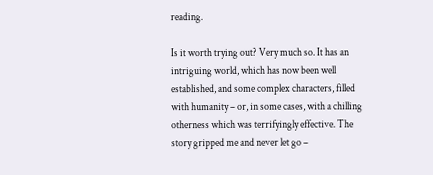reading.

Is it worth trying out? Very much so. It has an intriguing world, which has now been well established, and some complex characters, filled with humanity – or, in some cases, with a chilling otherness which was terrifyingly effective. The story gripped me and never let go –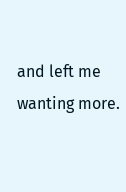and left me wanting more.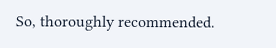So, thoroughly recommended.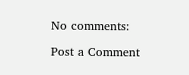No comments:

Post a Comment